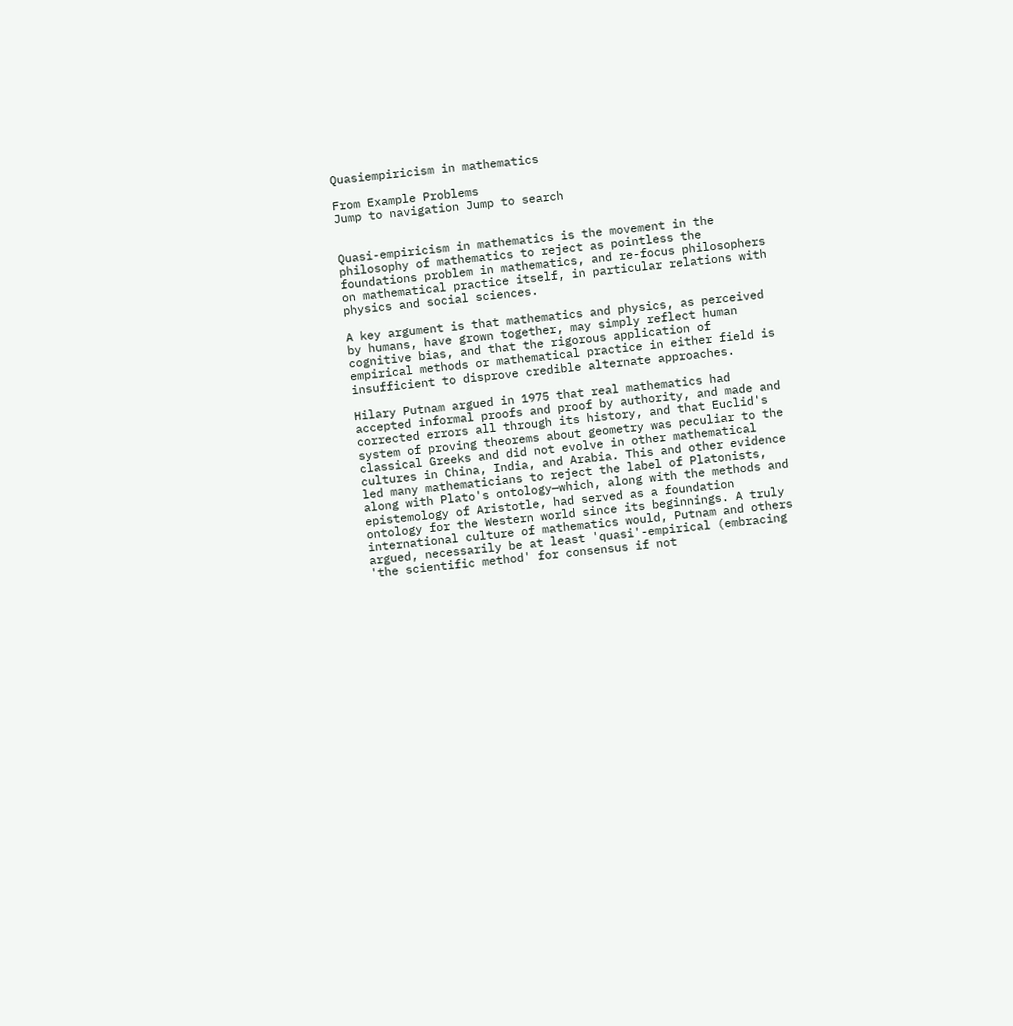Quasiempiricism in mathematics

From Example Problems
Jump to navigation Jump to search


Quasi-empiricism in mathematics is the movement in the philosophy of mathematics to reject as pointless the foundations problem in mathematics, and re-focus philosophers on mathematical practice itself, in particular relations with physics and social sciences.

A key argument is that mathematics and physics, as perceived by humans, have grown together, may simply reflect human cognitive bias, and that the rigorous application of empirical methods or mathematical practice in either field is insufficient to disprove credible alternate approaches.

Hilary Putnam argued in 1975 that real mathematics had accepted informal proofs and proof by authority, and made and corrected errors all through its history, and that Euclid's system of proving theorems about geometry was peculiar to the classical Greeks and did not evolve in other mathematical cultures in China, India, and Arabia. This and other evidence led many mathematicians to reject the label of Platonists, along with Plato's ontology—which, along with the methods and epistemology of Aristotle, had served as a foundation ontology for the Western world since its beginnings. A truly international culture of mathematics would, Putnam and others argued, necessarily be at least 'quasi'-empirical (embracing 'the scientific method' for consensus if not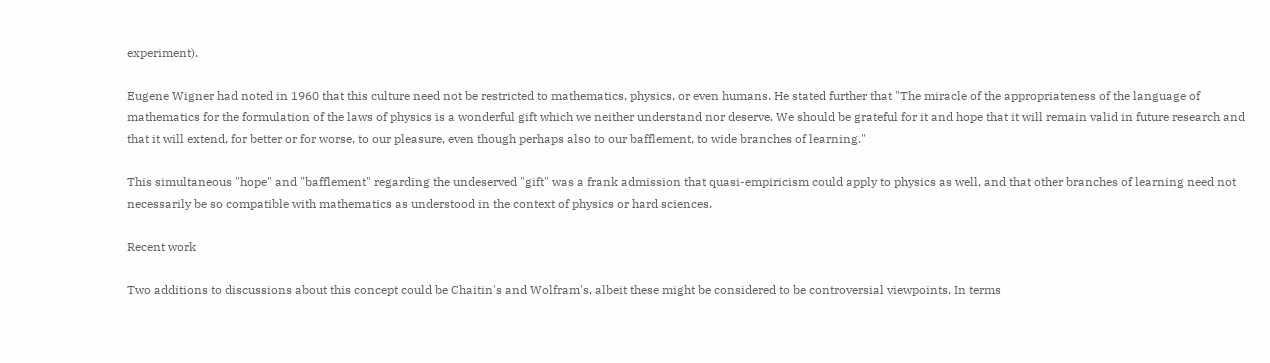experiment).

Eugene Wigner had noted in 1960 that this culture need not be restricted to mathematics, physics, or even humans. He stated further that "The miracle of the appropriateness of the language of mathematics for the formulation of the laws of physics is a wonderful gift which we neither understand nor deserve. We should be grateful for it and hope that it will remain valid in future research and that it will extend, for better or for worse, to our pleasure, even though perhaps also to our bafflement, to wide branches of learning."

This simultaneous "hope" and "bafflement" regarding the undeserved "gift" was a frank admission that quasi-empiricism could apply to physics as well, and that other branches of learning need not necessarily be so compatible with mathematics as understood in the context of physics or hard sciences.

Recent work

Two additions to discussions about this concept could be Chaitin's and Wolfram's, albeit these might be considered to be controversial viewpoints. In terms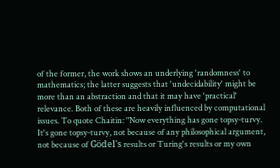of the former, the work shows an underlying 'randomness' to mathematics; the latter suggests that 'undecidability' might be more than an abstraction and that it may have 'practical' relevance. Both of these are heavily influenced by computational issues. To quote Chaitin: "Now everything has gone topsy-turvy. It's gone topsy-turvy, not because of any philosophical argument, not because of Gödel's results or Turing's results or my own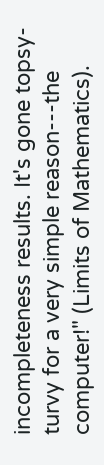incompleteness results. It's gone topsy-turvy for a very simple reason---the computer!" (Limits of Mathematics).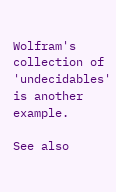Wolfram's collection of 'undecidables' is another example.

See also